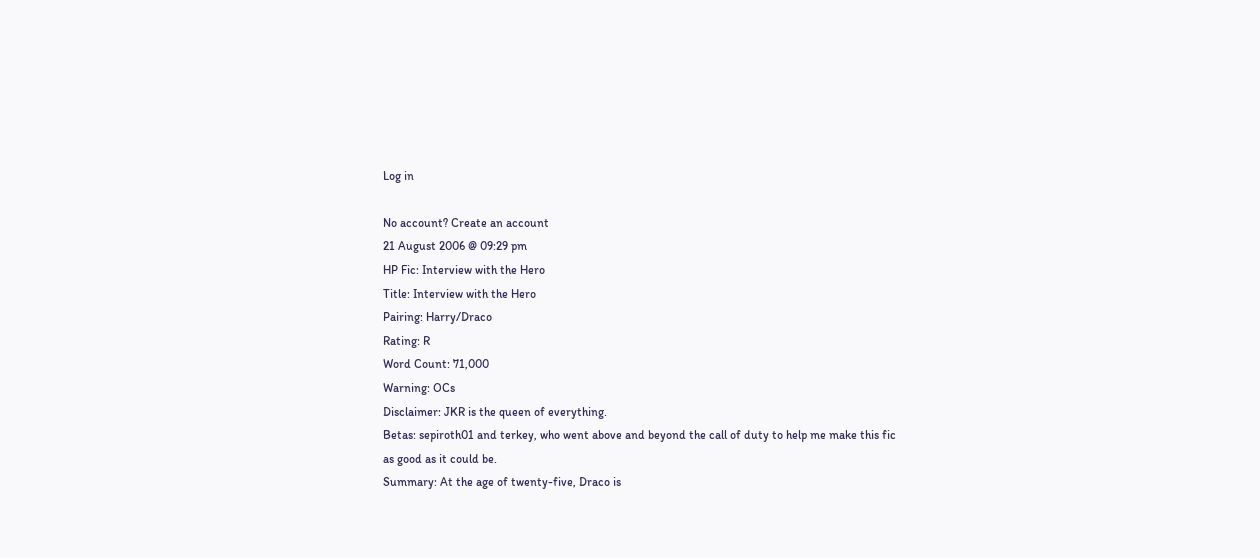Log in

No account? Create an account
21 August 2006 @ 09:29 pm
HP Fic: Interview with the Hero
Title: Interview with the Hero
Pairing: Harry/Draco
Rating: R
Word Count: 71,000
Warning: OCs
Disclaimer: JKR is the queen of everything.
Betas: sepiroth01 and terkey, who went above and beyond the call of duty to help me make this fic as good as it could be.
Summary: At the age of twenty-five, Draco is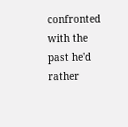confronted with the past he'd rather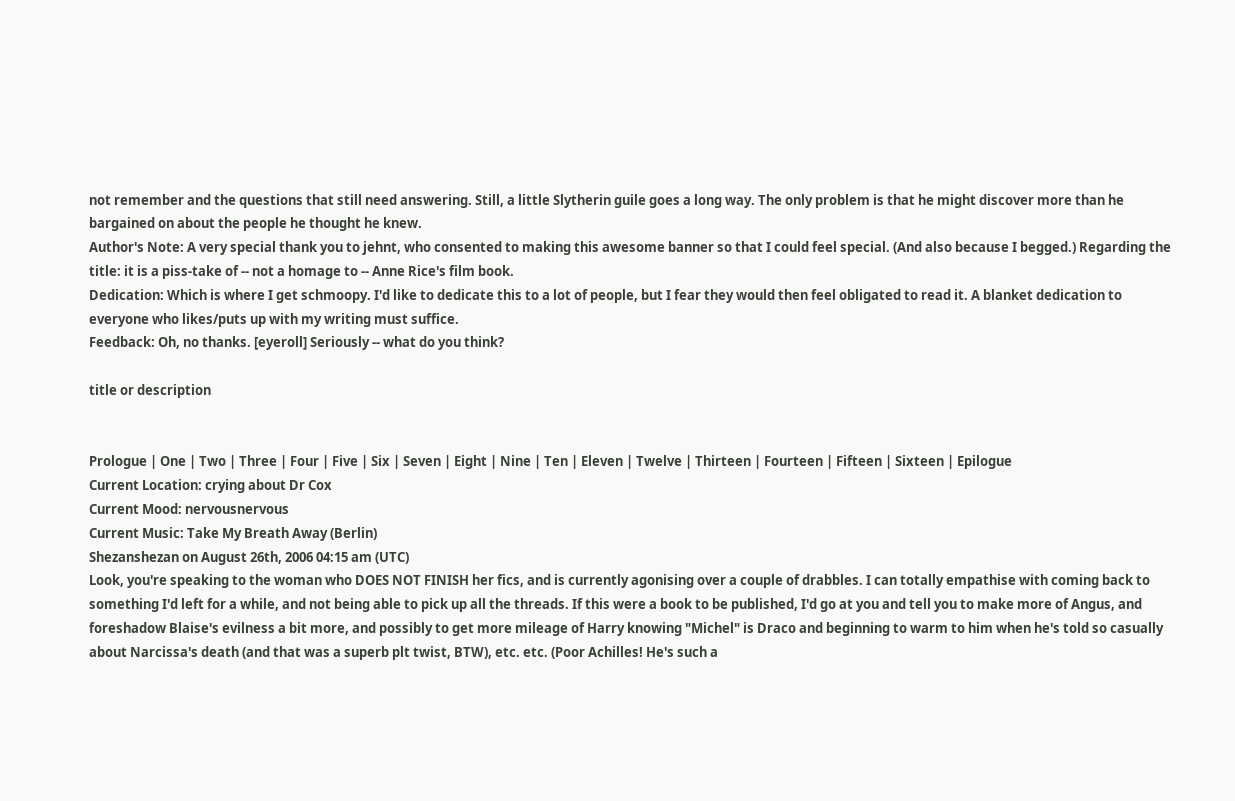not remember and the questions that still need answering. Still, a little Slytherin guile goes a long way. The only problem is that he might discover more than he bargained on about the people he thought he knew.
Author's Note: A very special thank you to jehnt, who consented to making this awesome banner so that I could feel special. (And also because I begged.) Regarding the title: it is a piss-take of -- not a homage to -- Anne Rice's film book.
Dedication: Which is where I get schmoopy. I'd like to dedicate this to a lot of people, but I fear they would then feel obligated to read it. A blanket dedication to everyone who likes/puts up with my writing must suffice.
Feedback: Oh, no thanks. [eyeroll] Seriously -- what do you think?

title or description


Prologue | One | Two | Three | Four | Five | Six | Seven | Eight | Nine | Ten | Eleven | Twelve | Thirteen | Fourteen | Fifteen | Sixteen | Epilogue
Current Location: crying about Dr Cox
Current Mood: nervousnervous
Current Music: Take My Breath Away (Berlin)
Shezanshezan on August 26th, 2006 04:15 am (UTC)
Look, you're speaking to the woman who DOES NOT FINISH her fics, and is currently agonising over a couple of drabbles. I can totally empathise with coming back to something I'd left for a while, and not being able to pick up all the threads. If this were a book to be published, I'd go at you and tell you to make more of Angus, and foreshadow Blaise's evilness a bit more, and possibly to get more mileage of Harry knowing "Michel" is Draco and beginning to warm to him when he's told so casually about Narcissa's death (and that was a superb plt twist, BTW), etc. etc. (Poor Achilles! He's such a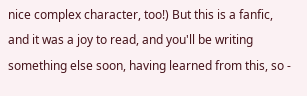nice complex character, too!) But this is a fanfic, and it was a joy to read, and you'll be writing something else soon, having learned from this, so -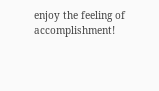enjoy the feeling of accomplishment!